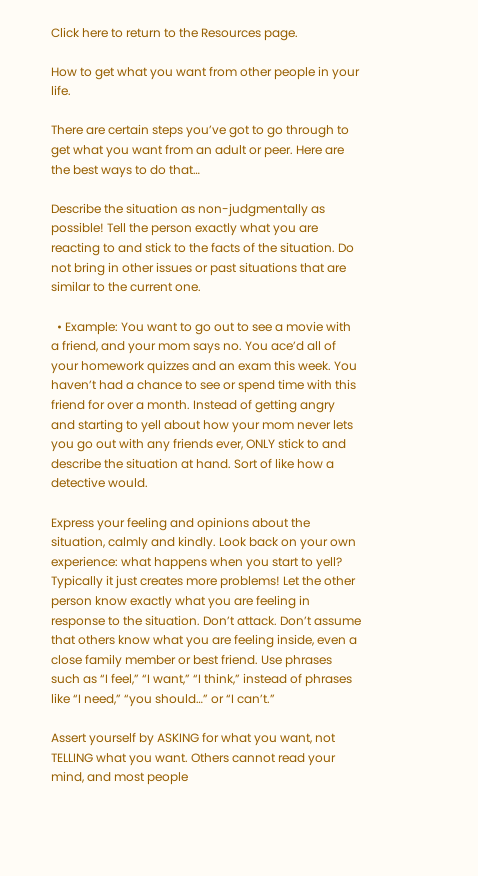Click here to return to the Resources page.

How to get what you want from other people in your life.

There are certain steps you’ve got to go through to get what you want from an adult or peer. Here are the best ways to do that…

Describe the situation as non-judgmentally as possible! Tell the person exactly what you are reacting to and stick to the facts of the situation. Do not bring in other issues or past situations that are similar to the current one.

  • Example: You want to go out to see a movie with a friend, and your mom says no. You ace’d all of your homework quizzes and an exam this week. You haven’t had a chance to see or spend time with this friend for over a month. Instead of getting angry and starting to yell about how your mom never lets you go out with any friends ever, ONLY stick to and describe the situation at hand. Sort of like how a detective would.

Express your feeling and opinions about the situation, calmly and kindly. Look back on your own experience: what happens when you start to yell? Typically it just creates more problems! Let the other person know exactly what you are feeling in response to the situation. Don’t attack. Don’t assume that others know what you are feeling inside, even a close family member or best friend. Use phrases such as “I feel,” “I want,” “I think,” instead of phrases like “I need,” “you should…” or “I can’t.”

Assert yourself by ASKING for what you want, not TELLING what you want. Others cannot read your mind, and most people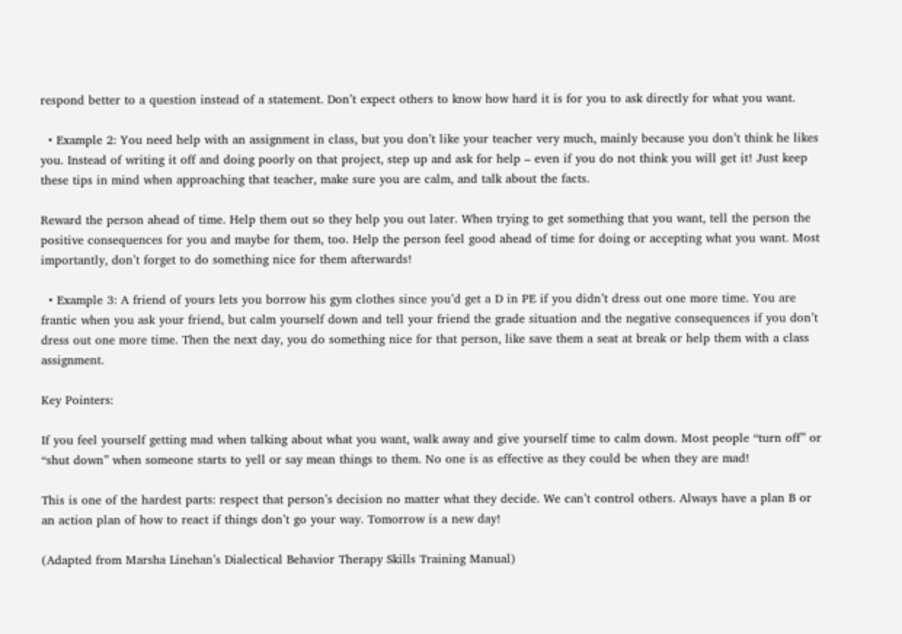respond better to a question instead of a statement. Don’t expect others to know how hard it is for you to ask directly for what you want.

  • Example 2: You need help with an assignment in class, but you don’t like your teacher very much, mainly because you don’t think he likes you. Instead of writing it off and doing poorly on that project, step up and ask for help – even if you do not think you will get it! Just keep these tips in mind when approaching that teacher, make sure you are calm, and talk about the facts.

Reward the person ahead of time. Help them out so they help you out later. When trying to get something that you want, tell the person the positive consequences for you and maybe for them, too. Help the person feel good ahead of time for doing or accepting what you want. Most importantly, don’t forget to do something nice for them afterwards!

  • Example 3: A friend of yours lets you borrow his gym clothes since you’d get a D in PE if you didn’t dress out one more time. You are frantic when you ask your friend, but calm yourself down and tell your friend the grade situation and the negative consequences if you don’t dress out one more time. Then the next day, you do something nice for that person, like save them a seat at break or help them with a class assignment.

Key Pointers:

If you feel yourself getting mad when talking about what you want, walk away and give yourself time to calm down. Most people “turn off” or “shut down” when someone starts to yell or say mean things to them. No one is as effective as they could be when they are mad!

This is one of the hardest parts: respect that person’s decision no matter what they decide. We can’t control others. Always have a plan B or an action plan of how to react if things don’t go your way. Tomorrow is a new day!

(Adapted from Marsha Linehan’s Dialectical Behavior Therapy Skills Training Manual)